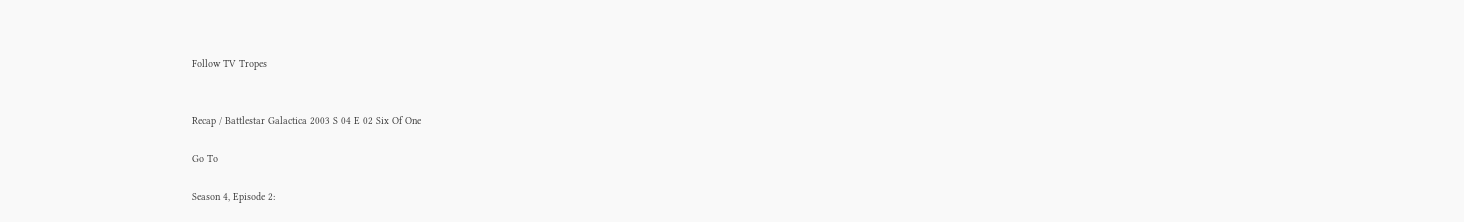Follow TV Tropes


Recap / Battlestar Galactica 2003 S 04 E 02 Six Of One

Go To

Season 4, Episode 2: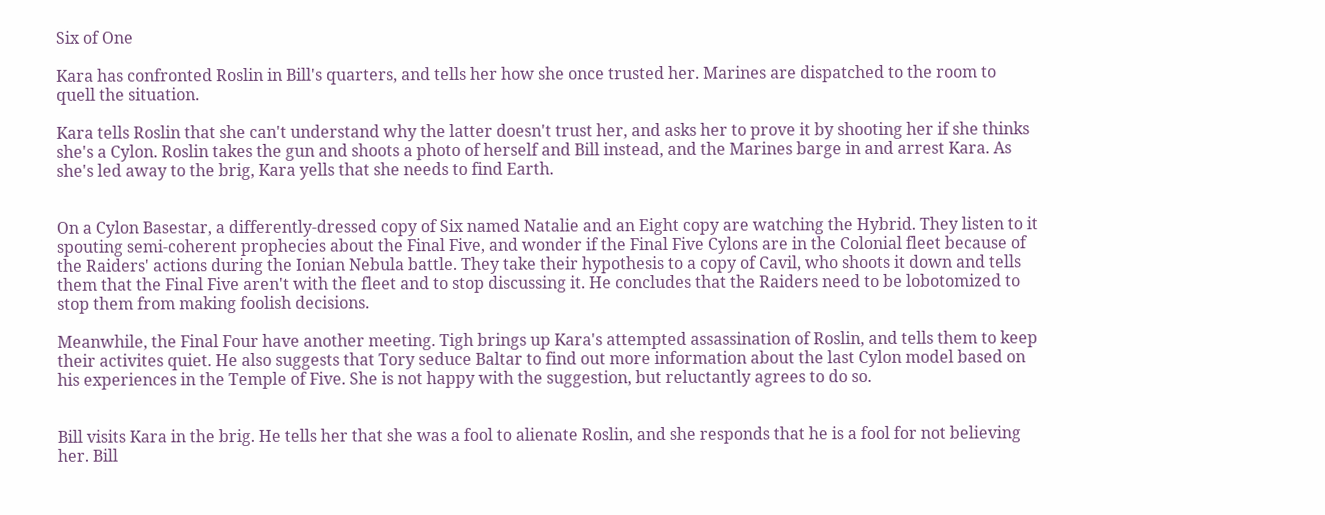Six of One

Kara has confronted Roslin in Bill's quarters, and tells her how she once trusted her. Marines are dispatched to the room to quell the situation.

Kara tells Roslin that she can't understand why the latter doesn't trust her, and asks her to prove it by shooting her if she thinks she's a Cylon. Roslin takes the gun and shoots a photo of herself and Bill instead, and the Marines barge in and arrest Kara. As she's led away to the brig, Kara yells that she needs to find Earth.


On a Cylon Basestar, a differently-dressed copy of Six named Natalie and an Eight copy are watching the Hybrid. They listen to it spouting semi-coherent prophecies about the Final Five, and wonder if the Final Five Cylons are in the Colonial fleet because of the Raiders' actions during the Ionian Nebula battle. They take their hypothesis to a copy of Cavil, who shoots it down and tells them that the Final Five aren't with the fleet and to stop discussing it. He concludes that the Raiders need to be lobotomized to stop them from making foolish decisions.

Meanwhile, the Final Four have another meeting. Tigh brings up Kara's attempted assassination of Roslin, and tells them to keep their activites quiet. He also suggests that Tory seduce Baltar to find out more information about the last Cylon model based on his experiences in the Temple of Five. She is not happy with the suggestion, but reluctantly agrees to do so.


Bill visits Kara in the brig. He tells her that she was a fool to alienate Roslin, and she responds that he is a fool for not believing her. Bill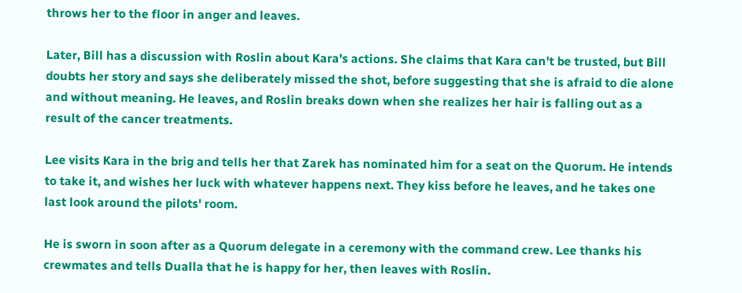throws her to the floor in anger and leaves.

Later, Bill has a discussion with Roslin about Kara's actions. She claims that Kara can't be trusted, but Bill doubts her story and says she deliberately missed the shot, before suggesting that she is afraid to die alone and without meaning. He leaves, and Roslin breaks down when she realizes her hair is falling out as a result of the cancer treatments.

Lee visits Kara in the brig and tells her that Zarek has nominated him for a seat on the Quorum. He intends to take it, and wishes her luck with whatever happens next. They kiss before he leaves, and he takes one last look around the pilots' room.

He is sworn in soon after as a Quorum delegate in a ceremony with the command crew. Lee thanks his crewmates and tells Dualla that he is happy for her, then leaves with Roslin.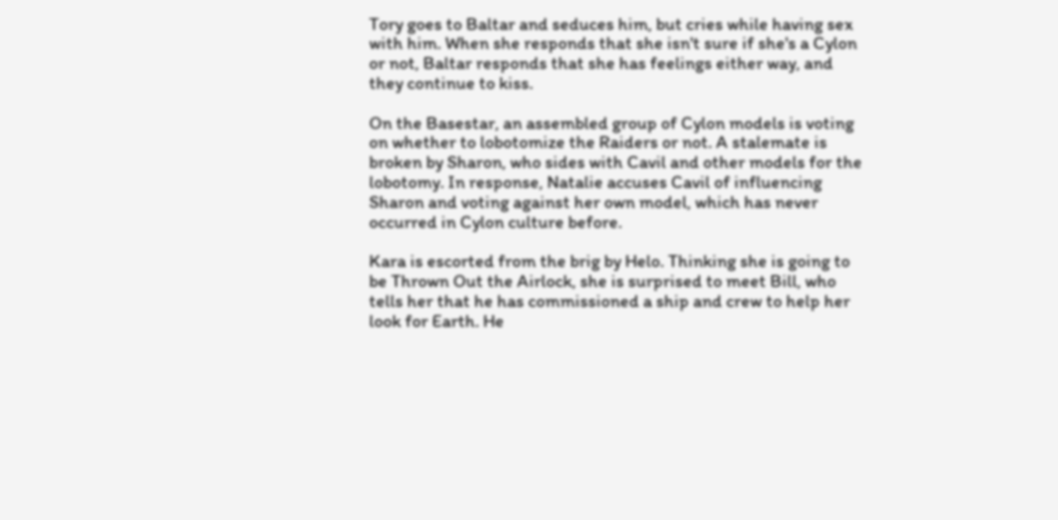Tory goes to Baltar and seduces him, but cries while having sex with him. When she responds that she isn't sure if she's a Cylon or not, Baltar responds that she has feelings either way, and they continue to kiss.

On the Basestar, an assembled group of Cylon models is voting on whether to lobotomize the Raiders or not. A stalemate is broken by Sharon, who sides with Cavil and other models for the lobotomy. In response, Natalie accuses Cavil of influencing Sharon and voting against her own model, which has never occurred in Cylon culture before.

Kara is escorted from the brig by Helo. Thinking she is going to be Thrown Out the Airlock, she is surprised to meet Bill, who tells her that he has commissioned a ship and crew to help her look for Earth. He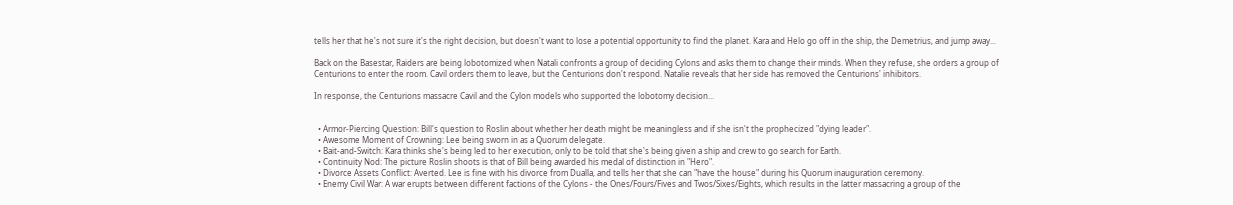tells her that he's not sure it's the right decision, but doesn't want to lose a potential opportunity to find the planet. Kara and Helo go off in the ship, the Demetrius, and jump away...

Back on the Basestar, Raiders are being lobotomized when Natali confronts a group of deciding Cylons and asks them to change their minds. When they refuse, she orders a group of Centurions to enter the room. Cavil orders them to leave, but the Centurions don't respond. Natalie reveals that her side has removed the Centurions' inhibitors.

In response, the Centurions massacre Cavil and the Cylon models who supported the lobotomy decision...


  • Armor-Piercing Question: Bill's question to Roslin about whether her death might be meaningless and if she isn't the prophecized "dying leader".
  • Awesome Moment of Crowning: Lee being sworn in as a Quorum delegate.
  • Bait-and-Switch: Kara thinks she's being led to her execution, only to be told that she's being given a ship and crew to go search for Earth.
  • Continuity Nod: The picture Roslin shoots is that of Bill being awarded his medal of distinction in "Hero".
  • Divorce Assets Conflict: Averted. Lee is fine with his divorce from Dualla, and tells her that she can "have the house" during his Quorum inauguration ceremony.
  • Enemy Civil War: A war erupts between different factions of the Cylons - the Ones/Fours/Fives and Twos/Sixes/Eights, which results in the latter massacring a group of the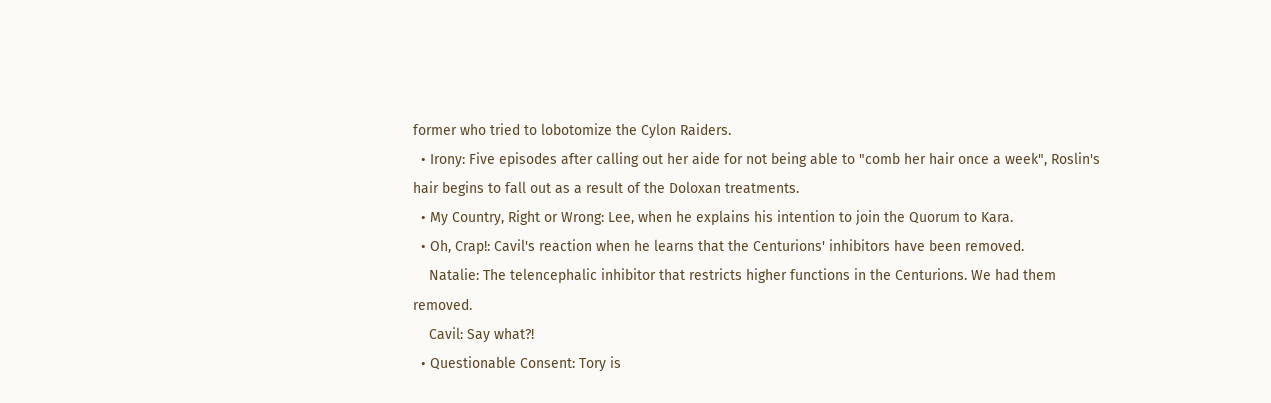former who tried to lobotomize the Cylon Raiders.
  • Irony: Five episodes after calling out her aide for not being able to "comb her hair once a week", Roslin's hair begins to fall out as a result of the Doloxan treatments.
  • My Country, Right or Wrong: Lee, when he explains his intention to join the Quorum to Kara.
  • Oh, Crap!: Cavil's reaction when he learns that the Centurions' inhibitors have been removed.
    Natalie: The telencephalic inhibitor that restricts higher functions in the Centurions. We had them removed.
    Cavil: Say what?!
  • Questionable Consent: Tory is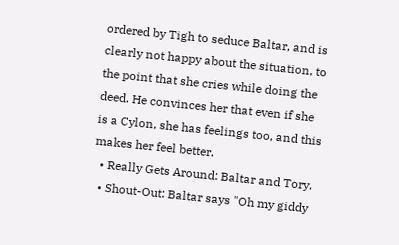ordered by Tigh to seduce Baltar, and is clearly not happy about the situation, to the point that she cries while doing the deed. He convinces her that even if she is a Cylon, she has feelings too, and this makes her feel better.
  • Really Gets Around: Baltar and Tory.
  • Shout-Out: Baltar says "Oh my giddy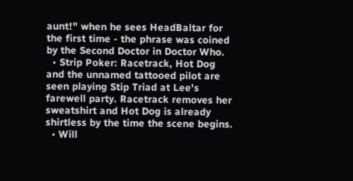aunt!" when he sees HeadBaltar for the first time - the phrase was coined by the Second Doctor in Doctor Who.
  • Strip Poker: Racetrack, Hot Dog and the unnamed tattooed pilot are seen playing Stip Triad at Lee's farewell party. Racetrack removes her sweatshirt and Hot Dog is already shirtless by the time the scene begins.
  • Will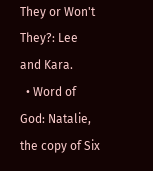They or Won't They?: Lee and Kara.
  • Word of God: Natalie, the copy of Six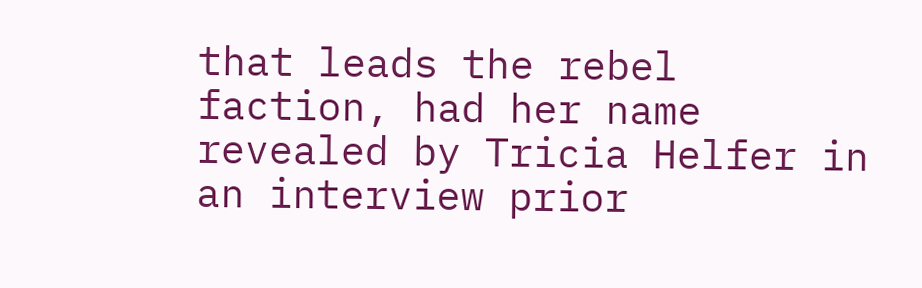that leads the rebel faction, had her name revealed by Tricia Helfer in an interview prior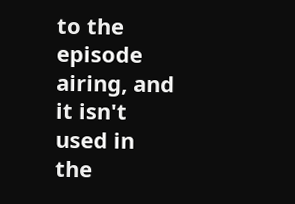to the episode airing, and it isn't used in the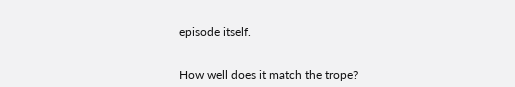episode itself.


How well does it match the trope?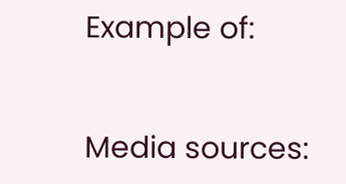Example of:


Media sources: